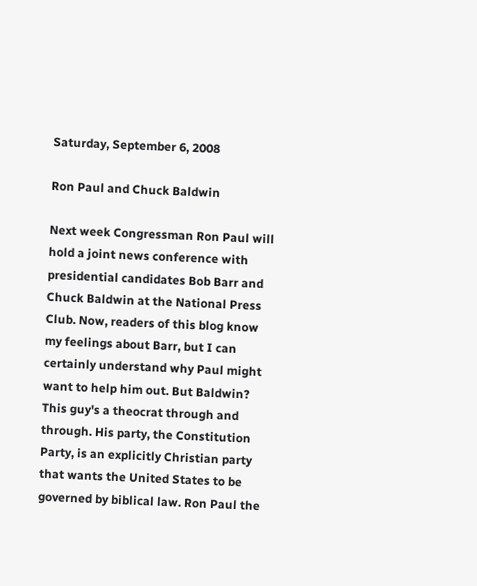Saturday, September 6, 2008

Ron Paul and Chuck Baldwin

Next week Congressman Ron Paul will hold a joint news conference with presidential candidates Bob Barr and Chuck Baldwin at the National Press Club. Now, readers of this blog know my feelings about Barr, but I can certainly understand why Paul might want to help him out. But Baldwin? This guy's a theocrat through and through. His party, the Constitution Party, is an explicitly Christian party that wants the United States to be governed by biblical law. Ron Paul the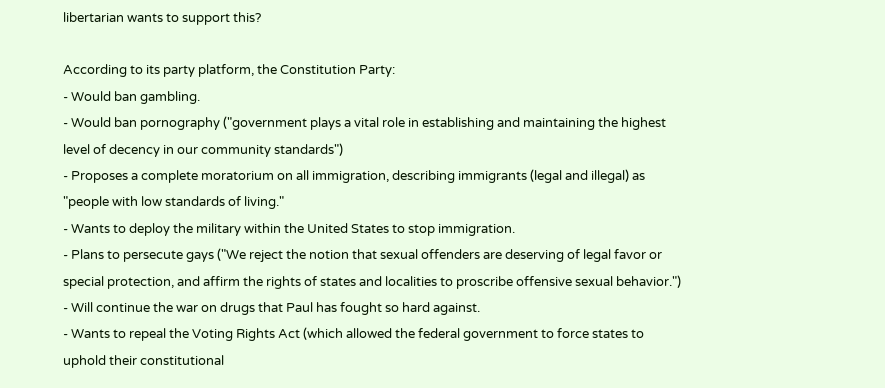libertarian wants to support this?

According to its party platform, the Constitution Party:
- Would ban gambling.
- Would ban pornography ("government plays a vital role in establishing and maintaining the highest level of decency in our community standards")
- Proposes a complete moratorium on all immigration, describing immigrants (legal and illegal) as "people with low standards of living."
- Wants to deploy the military within the United States to stop immigration.
- Plans to persecute gays ("We reject the notion that sexual offenders are deserving of legal favor or special protection, and affirm the rights of states and localities to proscribe offensive sexual behavior.")
- Will continue the war on drugs that Paul has fought so hard against.
- Wants to repeal the Voting Rights Act (which allowed the federal government to force states to uphold their constitutional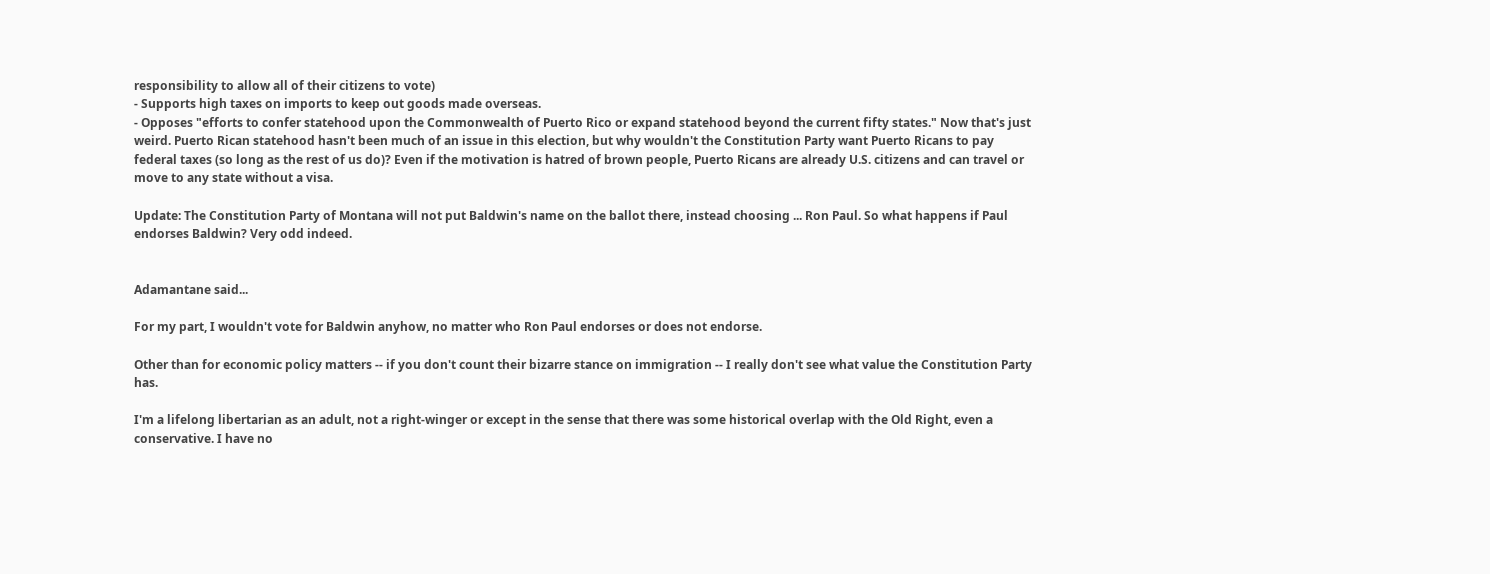responsibility to allow all of their citizens to vote)
- Supports high taxes on imports to keep out goods made overseas.
- Opposes "efforts to confer statehood upon the Commonwealth of Puerto Rico or expand statehood beyond the current fifty states." Now that's just weird. Puerto Rican statehood hasn't been much of an issue in this election, but why wouldn't the Constitution Party want Puerto Ricans to pay federal taxes (so long as the rest of us do)? Even if the motivation is hatred of brown people, Puerto Ricans are already U.S. citizens and can travel or move to any state without a visa.

Update: The Constitution Party of Montana will not put Baldwin's name on the ballot there, instead choosing ... Ron Paul. So what happens if Paul endorses Baldwin? Very odd indeed.


Adamantane said...

For my part, I wouldn't vote for Baldwin anyhow, no matter who Ron Paul endorses or does not endorse.

Other than for economic policy matters -- if you don't count their bizarre stance on immigration -- I really don't see what value the Constitution Party has.

I'm a lifelong libertarian as an adult, not a right-winger or except in the sense that there was some historical overlap with the Old Right, even a conservative. I have no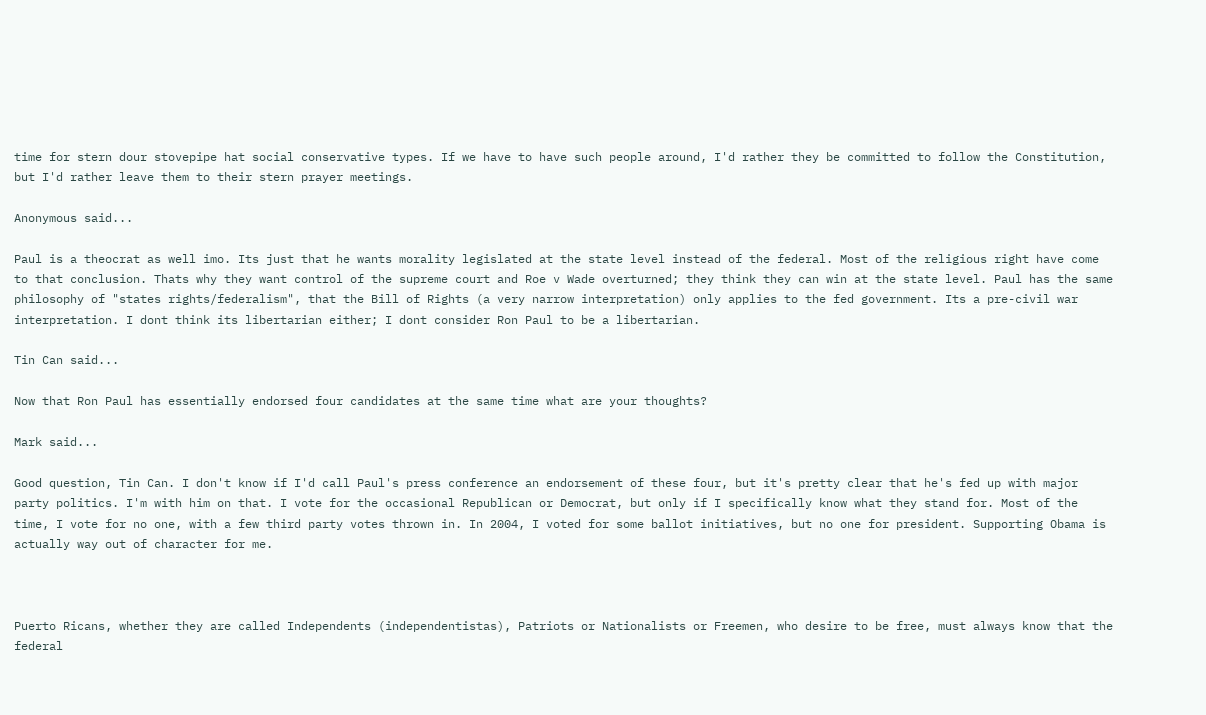time for stern dour stovepipe hat social conservative types. If we have to have such people around, I'd rather they be committed to follow the Constitution, but I'd rather leave them to their stern prayer meetings.

Anonymous said...

Paul is a theocrat as well imo. Its just that he wants morality legislated at the state level instead of the federal. Most of the religious right have come to that conclusion. Thats why they want control of the supreme court and Roe v Wade overturned; they think they can win at the state level. Paul has the same philosophy of "states rights/federalism", that the Bill of Rights (a very narrow interpretation) only applies to the fed government. Its a pre-civil war interpretation. I dont think its libertarian either; I dont consider Ron Paul to be a libertarian.

Tin Can said...

Now that Ron Paul has essentially endorsed four candidates at the same time what are your thoughts?

Mark said...

Good question, Tin Can. I don't know if I'd call Paul's press conference an endorsement of these four, but it's pretty clear that he's fed up with major party politics. I'm with him on that. I vote for the occasional Republican or Democrat, but only if I specifically know what they stand for. Most of the time, I vote for no one, with a few third party votes thrown in. In 2004, I voted for some ballot initiatives, but no one for president. Supporting Obama is actually way out of character for me.



Puerto Ricans, whether they are called Independents (independentistas), Patriots or Nationalists or Freemen, who desire to be free, must always know that the federal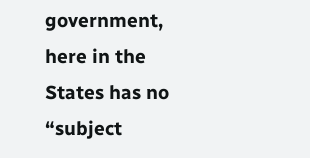government, here in the States has no “subject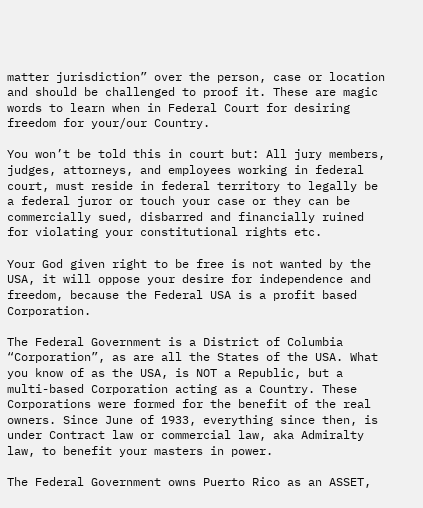matter jurisdiction” over the person, case or location and should be challenged to proof it. These are magic words to learn when in Federal Court for desiring freedom for your/our Country.

You won’t be told this in court but: All jury members, judges, attorneys, and employees working in federal court, must reside in federal territory to legally be a federal juror or touch your case or they can be commercially sued, disbarred and financially ruined for violating your constitutional rights etc.

Your God given right to be free is not wanted by the USA, it will oppose your desire for independence and freedom, because the Federal USA is a profit based Corporation.

The Federal Government is a District of Columbia “Corporation”, as are all the States of the USA. What you know of as the USA, is NOT a Republic, but a multi-based Corporation acting as a Country. These Corporations were formed for the benefit of the real owners. Since June of 1933, everything since then, is under Contract law or commercial law, aka Admiralty law, to benefit your masters in power.

The Federal Government owns Puerto Rico as an ASSET,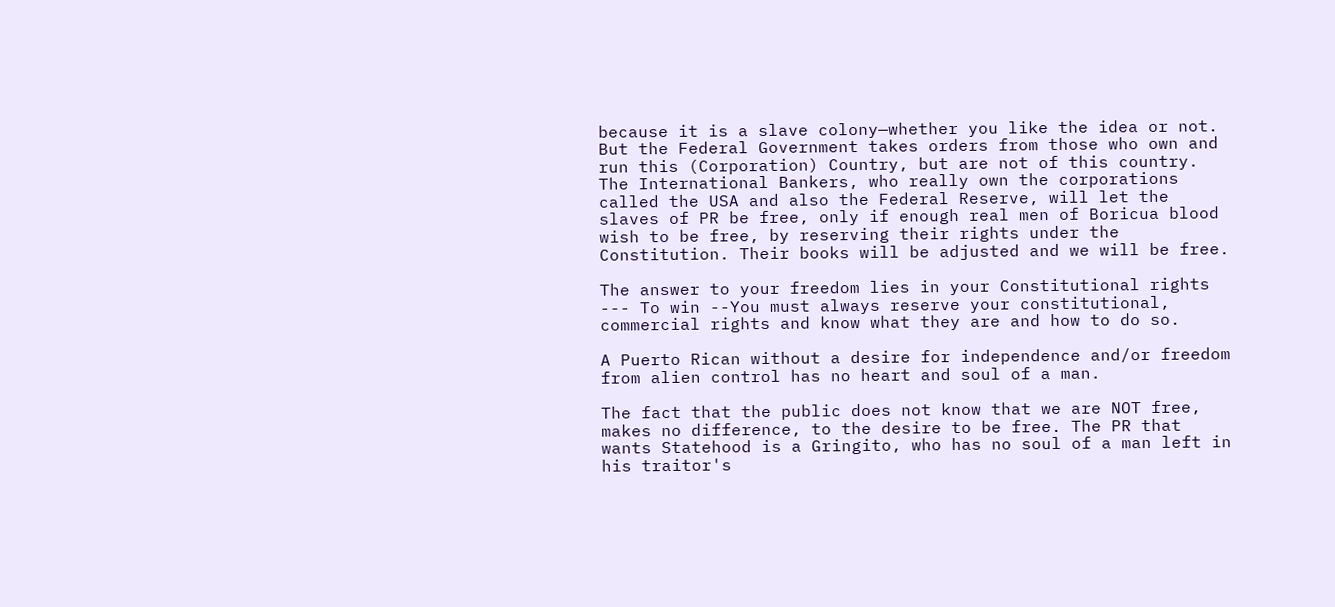because it is a slave colony—whether you like the idea or not. But the Federal Government takes orders from those who own and run this (Corporation) Country, but are not of this country. The International Bankers, who really own the corporations called the USA and also the Federal Reserve, will let the slaves of PR be free, only if enough real men of Boricua blood wish to be free, by reserving their rights under the Constitution. Their books will be adjusted and we will be free.

The answer to your freedom lies in your Constitutional rights --- To win --You must always reserve your constitutional, commercial rights and know what they are and how to do so.

A Puerto Rican without a desire for independence and/or freedom from alien control has no heart and soul of a man.

The fact that the public does not know that we are NOT free, makes no difference, to the desire to be free. The PR that wants Statehood is a Gringito, who has no soul of a man left in his traitor's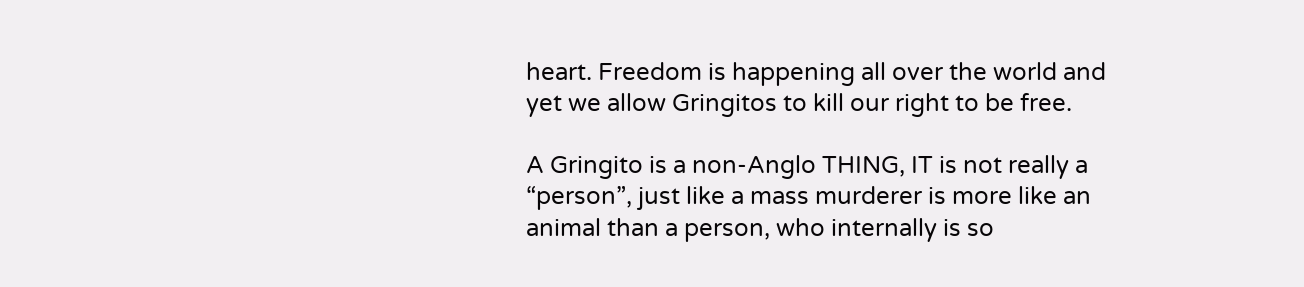heart. Freedom is happening all over the world and yet we allow Gringitos to kill our right to be free.

A Gringito is a non-Anglo THING, IT is not really a “person”, just like a mass murderer is more like an animal than a person, who internally is so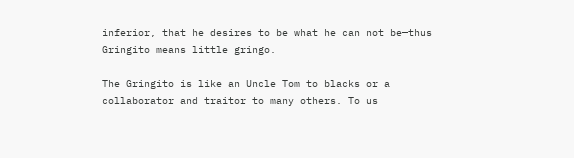inferior, that he desires to be what he can not be—thus Gringito means little gringo.

The Gringito is like an Uncle Tom to blacks or a collaborator and traitor to many others. To us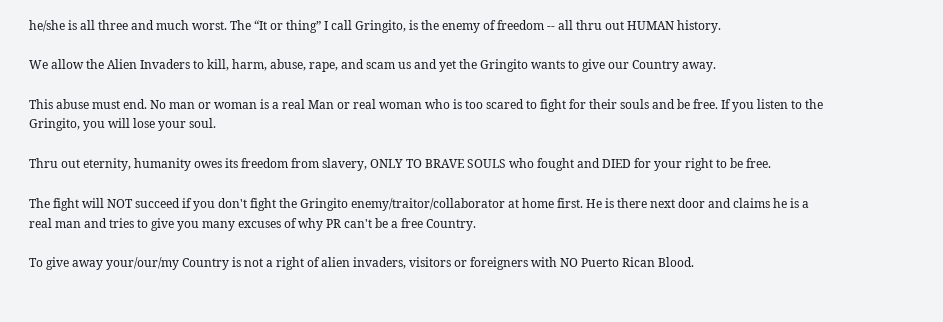he/she is all three and much worst. The “It or thing” I call Gringito, is the enemy of freedom -- all thru out HUMAN history.

We allow the Alien Invaders to kill, harm, abuse, rape, and scam us and yet the Gringito wants to give our Country away.

This abuse must end. No man or woman is a real Man or real woman who is too scared to fight for their souls and be free. If you listen to the Gringito, you will lose your soul.

Thru out eternity, humanity owes its freedom from slavery, ONLY TO BRAVE SOULS who fought and DIED for your right to be free.

The fight will NOT succeed if you don't fight the Gringito enemy/traitor/collaborator at home first. He is there next door and claims he is a real man and tries to give you many excuses of why PR can't be a free Country.

To give away your/our/my Country is not a right of alien invaders, visitors or foreigners with NO Puerto Rican Blood.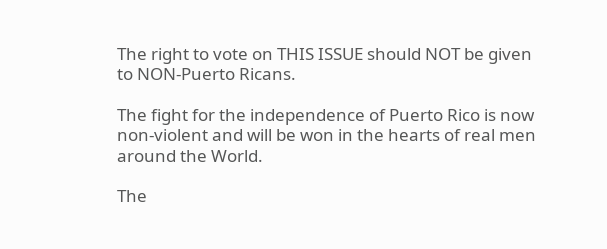The right to vote on THIS ISSUE should NOT be given to NON-Puerto Ricans.

The fight for the independence of Puerto Rico is now non-violent and will be won in the hearts of real men around the World.

The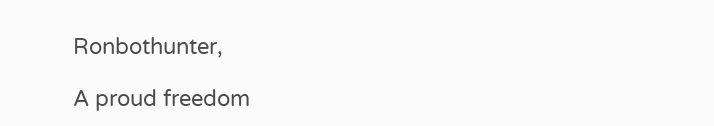Ronbothunter,

A proud freedom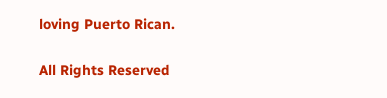loving Puerto Rican.

All Rights Reserved